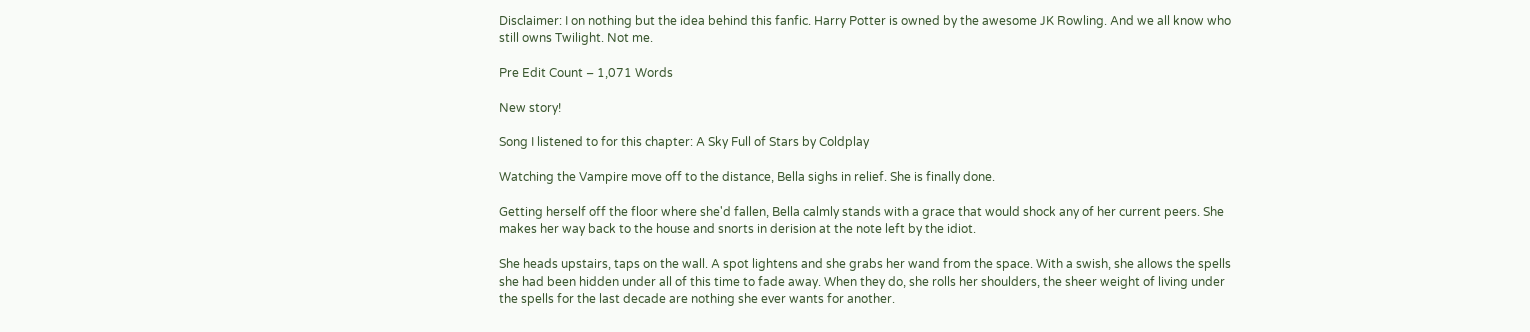Disclaimer: I on nothing but the idea behind this fanfic. Harry Potter is owned by the awesome JK Rowling. And we all know who still owns Twilight. Not me.

Pre Edit Count – 1,071 Words

New story!

Song I listened to for this chapter: A Sky Full of Stars by Coldplay

Watching the Vampire move off to the distance, Bella sighs in relief. She is finally done.

Getting herself off the floor where she'd fallen, Bella calmly stands with a grace that would shock any of her current peers. She makes her way back to the house and snorts in derision at the note left by the idiot.

She heads upstairs, taps on the wall. A spot lightens and she grabs her wand from the space. With a swish, she allows the spells she had been hidden under all of this time to fade away. When they do, she rolls her shoulders, the sheer weight of living under the spells for the last decade are nothing she ever wants for another.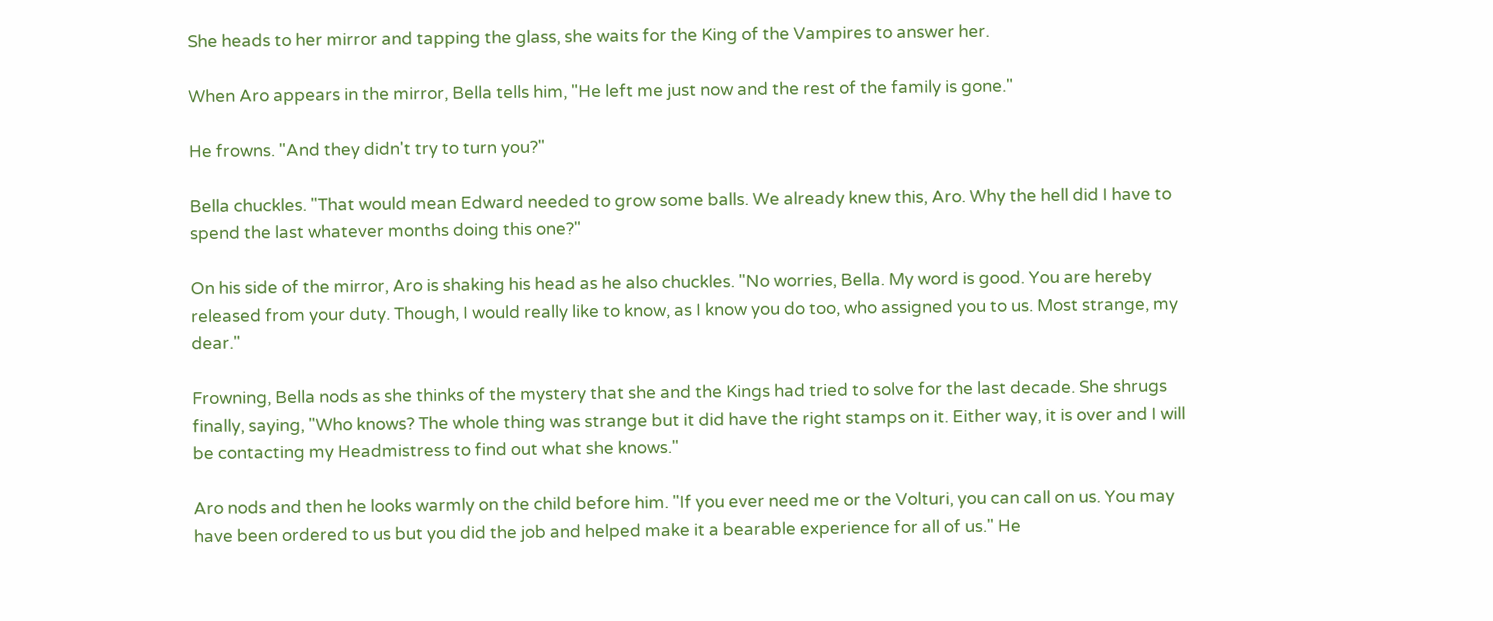She heads to her mirror and tapping the glass, she waits for the King of the Vampires to answer her.

When Aro appears in the mirror, Bella tells him, "He left me just now and the rest of the family is gone."

He frowns. "And they didn't try to turn you?"

Bella chuckles. "That would mean Edward needed to grow some balls. We already knew this, Aro. Why the hell did I have to spend the last whatever months doing this one?"

On his side of the mirror, Aro is shaking his head as he also chuckles. "No worries, Bella. My word is good. You are hereby released from your duty. Though, I would really like to know, as I know you do too, who assigned you to us. Most strange, my dear."

Frowning, Bella nods as she thinks of the mystery that she and the Kings had tried to solve for the last decade. She shrugs finally, saying, "Who knows? The whole thing was strange but it did have the right stamps on it. Either way, it is over and I will be contacting my Headmistress to find out what she knows."

Aro nods and then he looks warmly on the child before him. "If you ever need me or the Volturi, you can call on us. You may have been ordered to us but you did the job and helped make it a bearable experience for all of us." He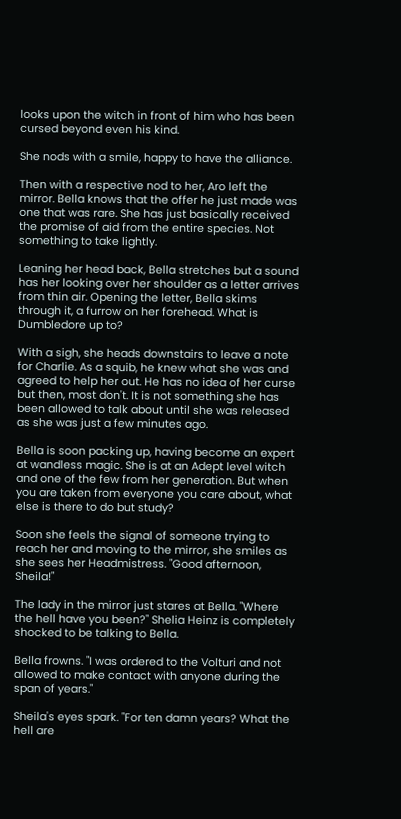looks upon the witch in front of him who has been cursed beyond even his kind.

She nods with a smile, happy to have the alliance.

Then with a respective nod to her, Aro left the mirror. Bella knows that the offer he just made was one that was rare. She has just basically received the promise of aid from the entire species. Not something to take lightly.

Leaning her head back, Bella stretches but a sound has her looking over her shoulder as a letter arrives from thin air. Opening the letter, Bella skims through it, a furrow on her forehead. What is Dumbledore up to?

With a sigh, she heads downstairs to leave a note for Charlie. As a squib, he knew what she was and agreed to help her out. He has no idea of her curse but then, most don't. It is not something she has been allowed to talk about until she was released as she was just a few minutes ago.

Bella is soon packing up, having become an expert at wandless magic. She is at an Adept level witch and one of the few from her generation. But when you are taken from everyone you care about, what else is there to do but study?

Soon she feels the signal of someone trying to reach her and moving to the mirror, she smiles as she sees her Headmistress. "Good afternoon, Sheila!"

The lady in the mirror just stares at Bella. "Where the hell have you been?" Shelia Heinz is completely shocked to be talking to Bella.

Bella frowns. "I was ordered to the Volturi and not allowed to make contact with anyone during the span of years."

Sheila's eyes spark. "For ten damn years? What the hell are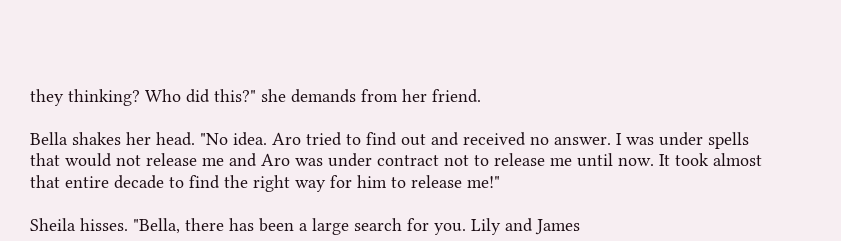they thinking? Who did this?" she demands from her friend.

Bella shakes her head. "No idea. Aro tried to find out and received no answer. I was under spells that would not release me and Aro was under contract not to release me until now. It took almost that entire decade to find the right way for him to release me!"

Sheila hisses. "Bella, there has been a large search for you. Lily and James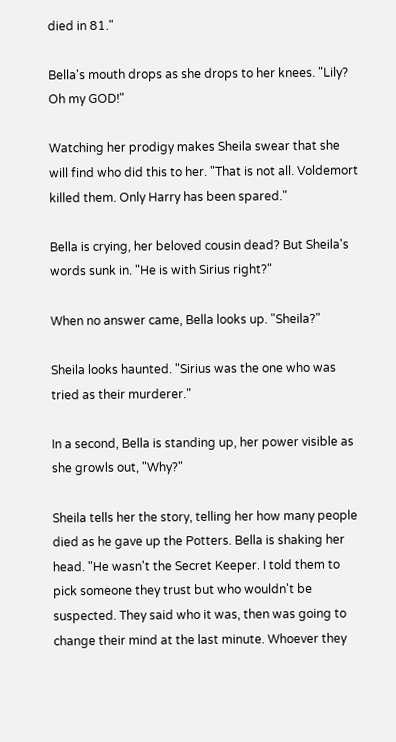died in 81."

Bella's mouth drops as she drops to her knees. "Lily? Oh my GOD!"

Watching her prodigy makes Sheila swear that she will find who did this to her. "That is not all. Voldemort killed them. Only Harry has been spared."

Bella is crying, her beloved cousin dead? But Sheila's words sunk in. "He is with Sirius right?"

When no answer came, Bella looks up. "Sheila?"

Sheila looks haunted. "Sirius was the one who was tried as their murderer."

In a second, Bella is standing up, her power visible as she growls out, "Why?"

Sheila tells her the story, telling her how many people died as he gave up the Potters. Bella is shaking her head. "He wasn't the Secret Keeper. I told them to pick someone they trust but who wouldn't be suspected. They said who it was, then was going to change their mind at the last minute. Whoever they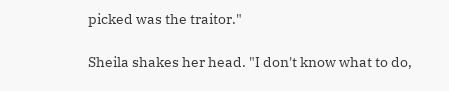picked was the traitor."

Sheila shakes her head. "I don't know what to do,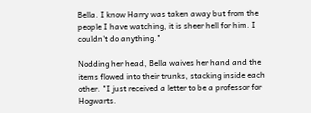Bella. I know Harry was taken away but from the people I have watching, it is sheer hell for him. I couldn't do anything."

Nodding her head, Bella waives her hand and the items flowed into their trunks, stacking inside each other. "I just received a letter to be a professor for Hogwarts.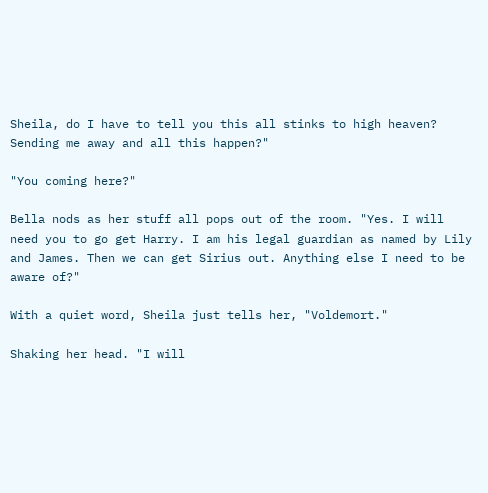Sheila, do I have to tell you this all stinks to high heaven? Sending me away and all this happen?"

"You coming here?"

Bella nods as her stuff all pops out of the room. "Yes. I will need you to go get Harry. I am his legal guardian as named by Lily and James. Then we can get Sirius out. Anything else I need to be aware of?"

With a quiet word, Sheila just tells her, "Voldemort."

Shaking her head. "I will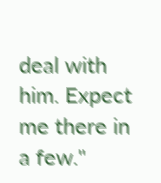deal with him. Expect me there in a few."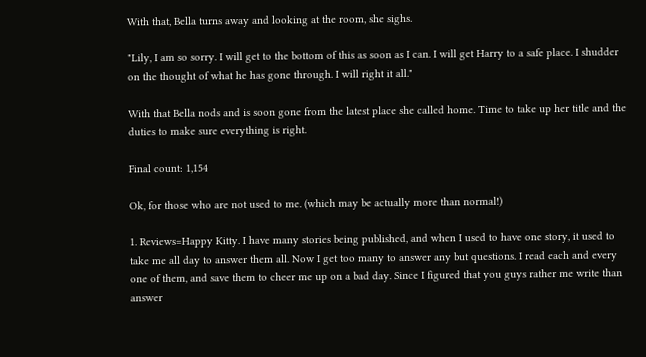With that, Bella turns away and looking at the room, she sighs.

"Lily, I am so sorry. I will get to the bottom of this as soon as I can. I will get Harry to a safe place. I shudder on the thought of what he has gone through. I will right it all."

With that Bella nods and is soon gone from the latest place she called home. Time to take up her title and the duties to make sure everything is right.

Final count: 1,154

Ok, for those who are not used to me. (which may be actually more than normal!)

1. Reviews=Happy Kitty. I have many stories being published, and when I used to have one story, it used to take me all day to answer them all. Now I get too many to answer any but questions. I read each and every one of them, and save them to cheer me up on a bad day. Since I figured that you guys rather me write than answer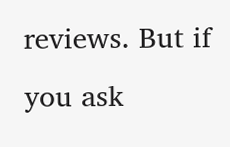reviews. But if you ask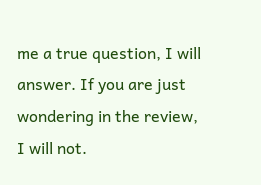me a true question, I will answer. If you are just wondering in the review, I will not.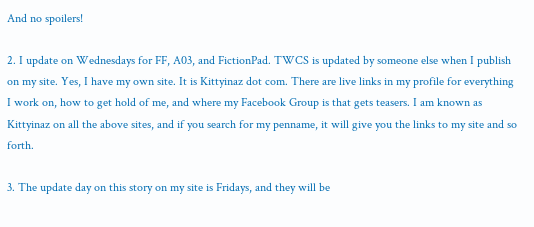And no spoilers!

2. I update on Wednesdays for FF, A03, and FictionPad. TWCS is updated by someone else when I publish on my site. Yes, I have my own site. It is Kittyinaz dot com. There are live links in my profile for everything I work on, how to get hold of me, and where my Facebook Group is that gets teasers. I am known as Kittyinaz on all the above sites, and if you search for my penname, it will give you the links to my site and so forth.

3. The update day on this story on my site is Fridays, and they will be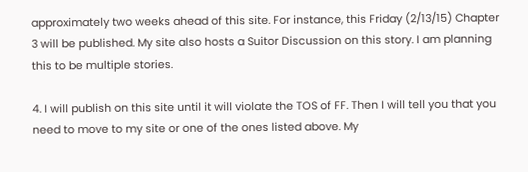approximately two weeks ahead of this site. For instance, this Friday (2/13/15) Chapter 3 will be published. My site also hosts a Suitor Discussion on this story. I am planning this to be multiple stories.

4. I will publish on this site until it will violate the TOS of FF. Then I will tell you that you need to move to my site or one of the ones listed above. My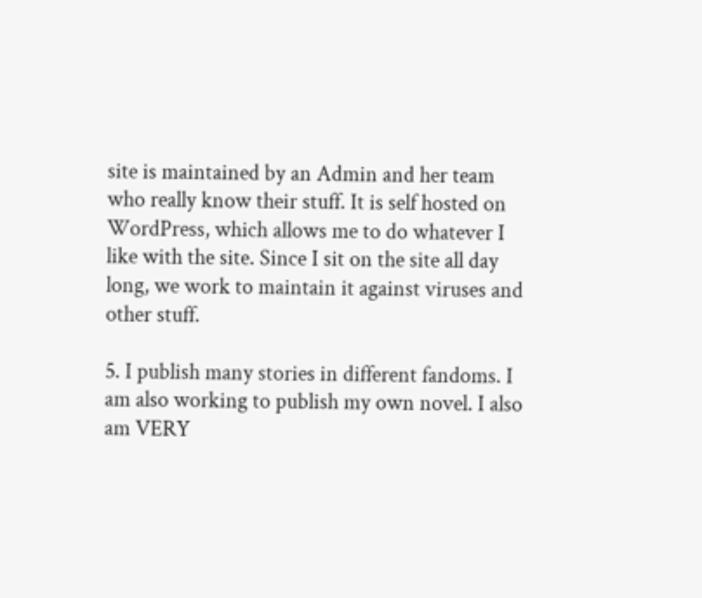site is maintained by an Admin and her team who really know their stuff. It is self hosted on WordPress, which allows me to do whatever I like with the site. Since I sit on the site all day long, we work to maintain it against viruses and other stuff.

5. I publish many stories in different fandoms. I am also working to publish my own novel. I also am VERY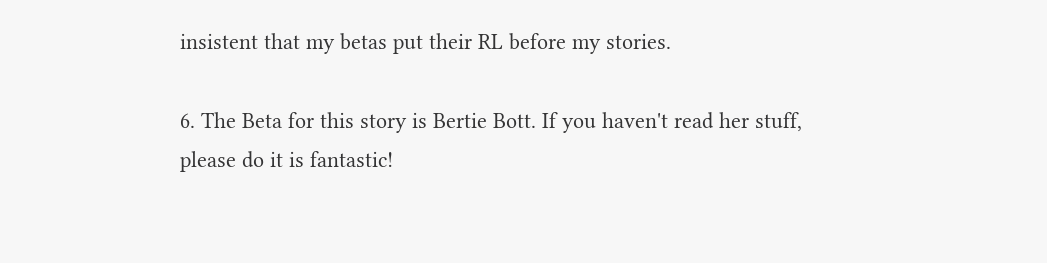insistent that my betas put their RL before my stories.

6. The Beta for this story is Bertie Bott. If you haven't read her stuff, please do it is fantastic!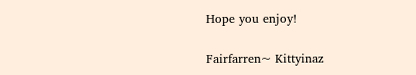Hope you enjoy!

Fairfarren~ Kittyinaz